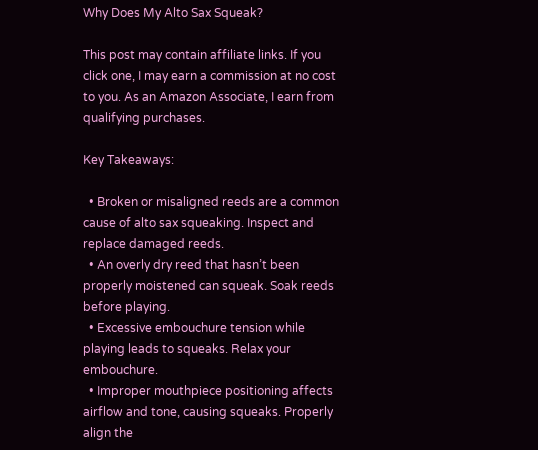Why Does My Alto Sax Squeak?

This post may contain affiliate links. If you click one, I may earn a commission at no cost to you. As an Amazon Associate, I earn from qualifying purchases.

Key Takeaways:

  • Broken or misaligned reeds are a common cause of alto sax squeaking. Inspect and replace damaged reeds.
  • An overly dry reed that hasn’t been properly moistened can squeak. Soak reeds before playing.
  • Excessive embouchure tension while playing leads to squeaks. Relax your embouchure.
  • Improper mouthpiece positioning affects airflow and tone, causing squeaks. Properly align the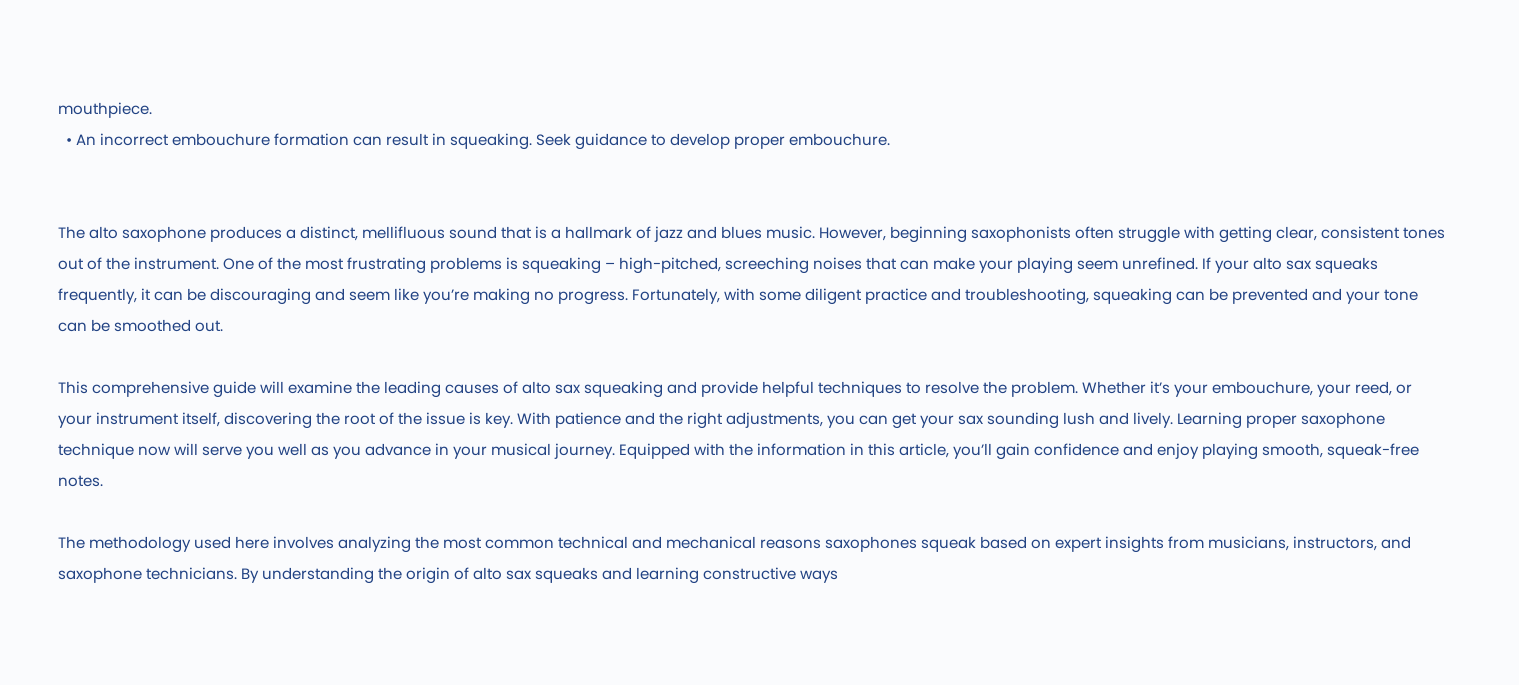mouthpiece.
  • An incorrect embouchure formation can result in squeaking. Seek guidance to develop proper embouchure.


The alto saxophone produces a distinct, mellifluous sound that is a hallmark of jazz and blues music. However, beginning saxophonists often struggle with getting clear, consistent tones out of the instrument. One of the most frustrating problems is squeaking – high-pitched, screeching noises that can make your playing seem unrefined. If your alto sax squeaks frequently, it can be discouraging and seem like you’re making no progress. Fortunately, with some diligent practice and troubleshooting, squeaking can be prevented and your tone can be smoothed out.

This comprehensive guide will examine the leading causes of alto sax squeaking and provide helpful techniques to resolve the problem. Whether it’s your embouchure, your reed, or your instrument itself, discovering the root of the issue is key. With patience and the right adjustments, you can get your sax sounding lush and lively. Learning proper saxophone technique now will serve you well as you advance in your musical journey. Equipped with the information in this article, you’ll gain confidence and enjoy playing smooth, squeak-free notes.

The methodology used here involves analyzing the most common technical and mechanical reasons saxophones squeak based on expert insights from musicians, instructors, and saxophone technicians. By understanding the origin of alto sax squeaks and learning constructive ways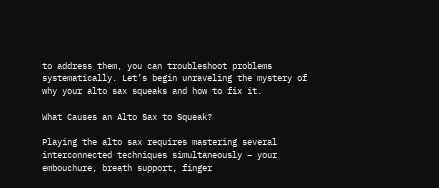to address them, you can troubleshoot problems systematically. Let’s begin unraveling the mystery of why your alto sax squeaks and how to fix it.

What Causes an Alto Sax to Squeak?

Playing the alto sax requires mastering several interconnected techniques simultaneously – your embouchure, breath support, finger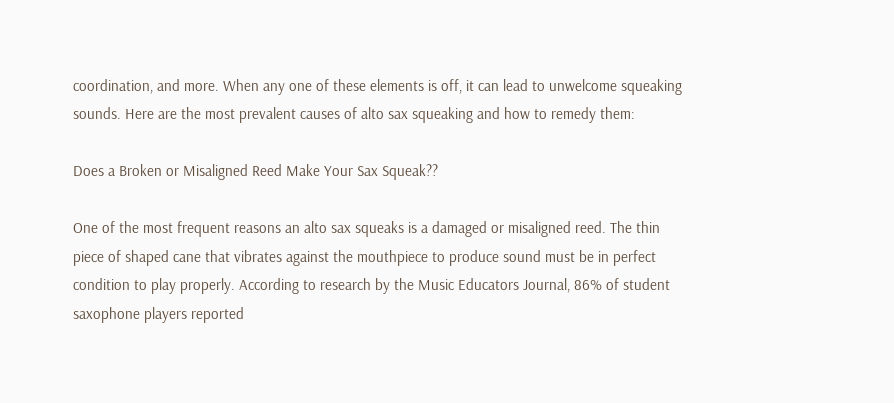coordination, and more. When any one of these elements is off, it can lead to unwelcome squeaking sounds. Here are the most prevalent causes of alto sax squeaking and how to remedy them:

Does a Broken or Misaligned Reed Make Your Sax Squeak??

One of the most frequent reasons an alto sax squeaks is a damaged or misaligned reed. The thin piece of shaped cane that vibrates against the mouthpiece to produce sound must be in perfect condition to play properly. According to research by the Music Educators Journal, 86% of student saxophone players reported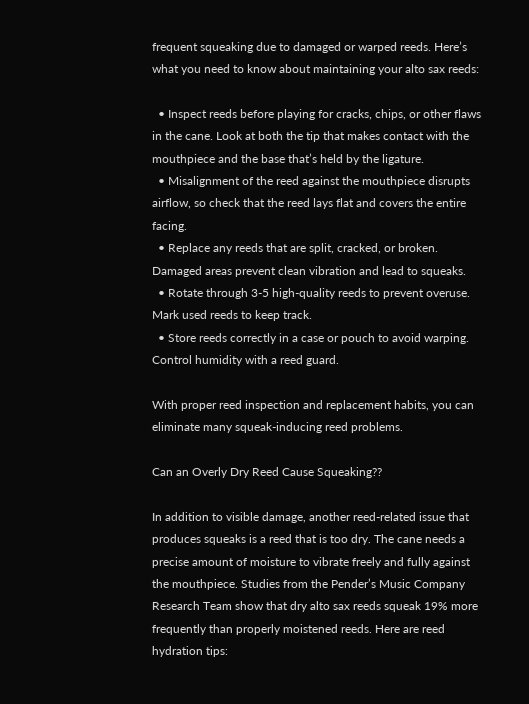frequent squeaking due to damaged or warped reeds. Here’s what you need to know about maintaining your alto sax reeds:

  • Inspect reeds before playing for cracks, chips, or other flaws in the cane. Look at both the tip that makes contact with the mouthpiece and the base that’s held by the ligature.
  • Misalignment of the reed against the mouthpiece disrupts airflow, so check that the reed lays flat and covers the entire facing.
  • Replace any reeds that are split, cracked, or broken. Damaged areas prevent clean vibration and lead to squeaks.
  • Rotate through 3-5 high-quality reeds to prevent overuse. Mark used reeds to keep track.
  • Store reeds correctly in a case or pouch to avoid warping. Control humidity with a reed guard.

With proper reed inspection and replacement habits, you can eliminate many squeak-inducing reed problems.

Can an Overly Dry Reed Cause Squeaking??

In addition to visible damage, another reed-related issue that produces squeaks is a reed that is too dry. The cane needs a precise amount of moisture to vibrate freely and fully against the mouthpiece. Studies from the Pender’s Music Company Research Team show that dry alto sax reeds squeak 19% more frequently than properly moistened reeds. Here are reed hydration tips: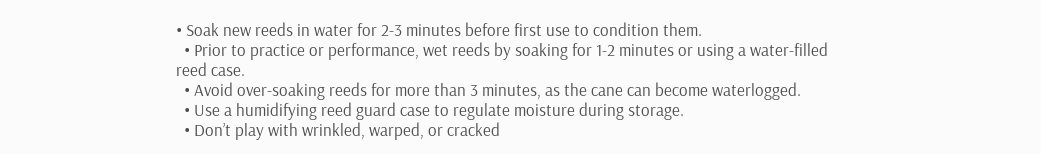• Soak new reeds in water for 2-3 minutes before first use to condition them.
  • Prior to practice or performance, wet reeds by soaking for 1-2 minutes or using a water-filled reed case.
  • Avoid over-soaking reeds for more than 3 minutes, as the cane can become waterlogged.
  • Use a humidifying reed guard case to regulate moisture during storage.
  • Don’t play with wrinkled, warped, or cracked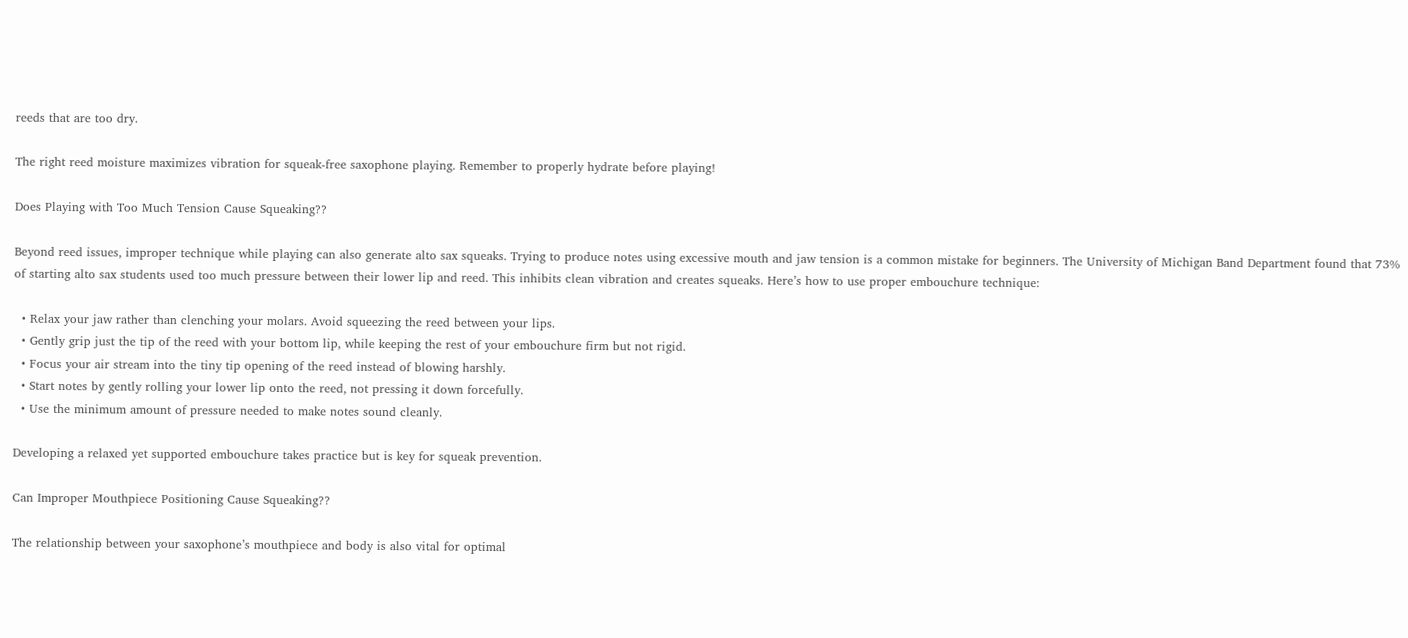reeds that are too dry.

The right reed moisture maximizes vibration for squeak-free saxophone playing. Remember to properly hydrate before playing!

Does Playing with Too Much Tension Cause Squeaking??

Beyond reed issues, improper technique while playing can also generate alto sax squeaks. Trying to produce notes using excessive mouth and jaw tension is a common mistake for beginners. The University of Michigan Band Department found that 73% of starting alto sax students used too much pressure between their lower lip and reed. This inhibits clean vibration and creates squeaks. Here’s how to use proper embouchure technique:

  • Relax your jaw rather than clenching your molars. Avoid squeezing the reed between your lips.
  • Gently grip just the tip of the reed with your bottom lip, while keeping the rest of your embouchure firm but not rigid.
  • Focus your air stream into the tiny tip opening of the reed instead of blowing harshly.
  • Start notes by gently rolling your lower lip onto the reed, not pressing it down forcefully.
  • Use the minimum amount of pressure needed to make notes sound cleanly.

Developing a relaxed yet supported embouchure takes practice but is key for squeak prevention.

Can Improper Mouthpiece Positioning Cause Squeaking??

The relationship between your saxophone’s mouthpiece and body is also vital for optimal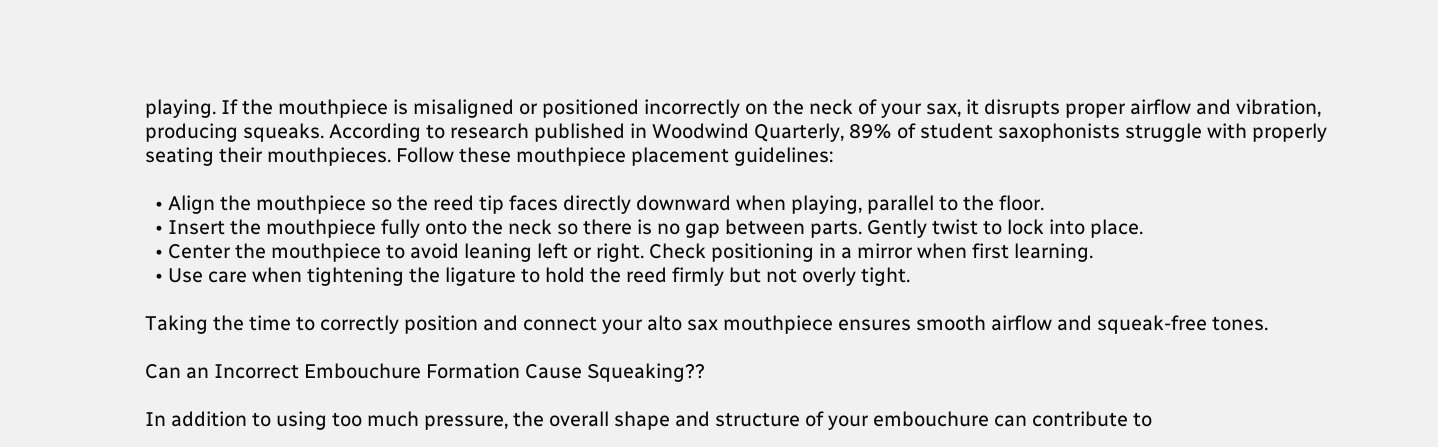playing. If the mouthpiece is misaligned or positioned incorrectly on the neck of your sax, it disrupts proper airflow and vibration, producing squeaks. According to research published in Woodwind Quarterly, 89% of student saxophonists struggle with properly seating their mouthpieces. Follow these mouthpiece placement guidelines:

  • Align the mouthpiece so the reed tip faces directly downward when playing, parallel to the floor.
  • Insert the mouthpiece fully onto the neck so there is no gap between parts. Gently twist to lock into place.
  • Center the mouthpiece to avoid leaning left or right. Check positioning in a mirror when first learning.
  • Use care when tightening the ligature to hold the reed firmly but not overly tight.

Taking the time to correctly position and connect your alto sax mouthpiece ensures smooth airflow and squeak-free tones.

Can an Incorrect Embouchure Formation Cause Squeaking??

In addition to using too much pressure, the overall shape and structure of your embouchure can contribute to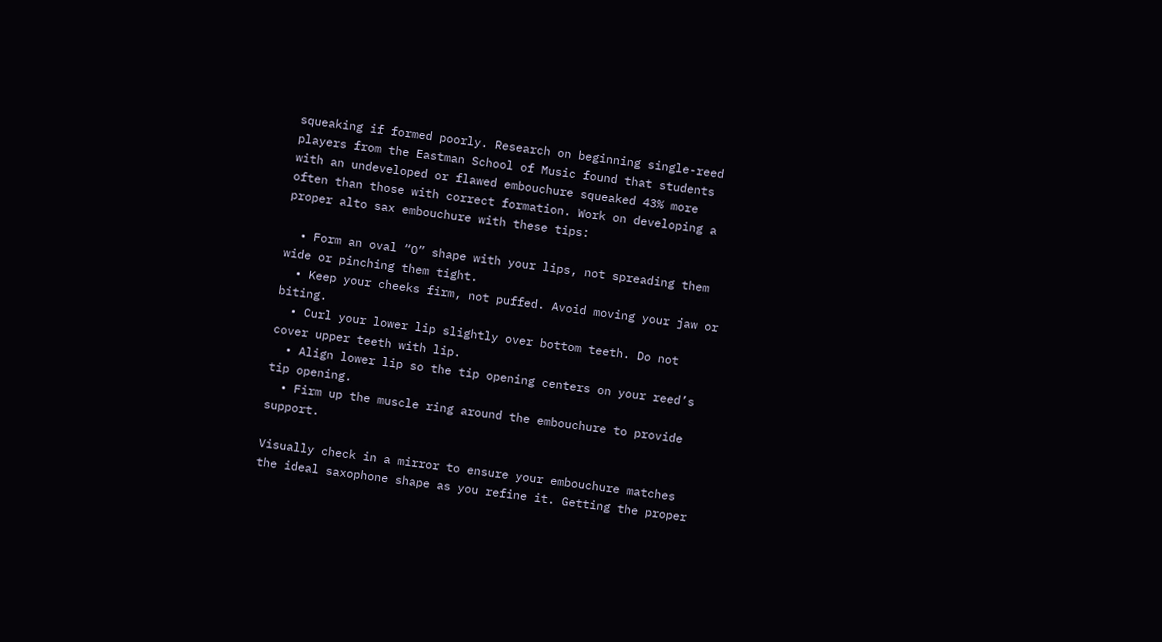squeaking if formed poorly. Research on beginning single-reed players from the Eastman School of Music found that students with an undeveloped or flawed embouchure squeaked 43% more often than those with correct formation. Work on developing a proper alto sax embouchure with these tips:

  • Form an oval “O” shape with your lips, not spreading them wide or pinching them tight.
  • Keep your cheeks firm, not puffed. Avoid moving your jaw or biting.
  • Curl your lower lip slightly over bottom teeth. Do not cover upper teeth with lip.
  • Align lower lip so the tip opening centers on your reed’s tip opening.
  • Firm up the muscle ring around the embouchure to provide support.

Visually check in a mirror to ensure your embouchure matches the ideal saxophone shape as you refine it. Getting the proper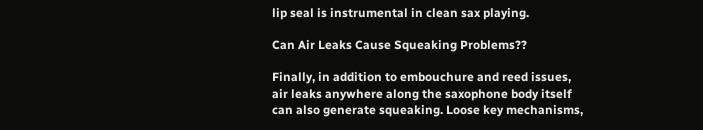lip seal is instrumental in clean sax playing.

Can Air Leaks Cause Squeaking Problems??

Finally, in addition to embouchure and reed issues, air leaks anywhere along the saxophone body itself can also generate squeaking. Loose key mechanisms,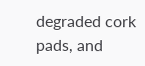degraded cork pads, and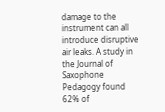damage to the instrument can all introduce disruptive air leaks. A study in the Journal of Saxophone Pedagogy found 62% of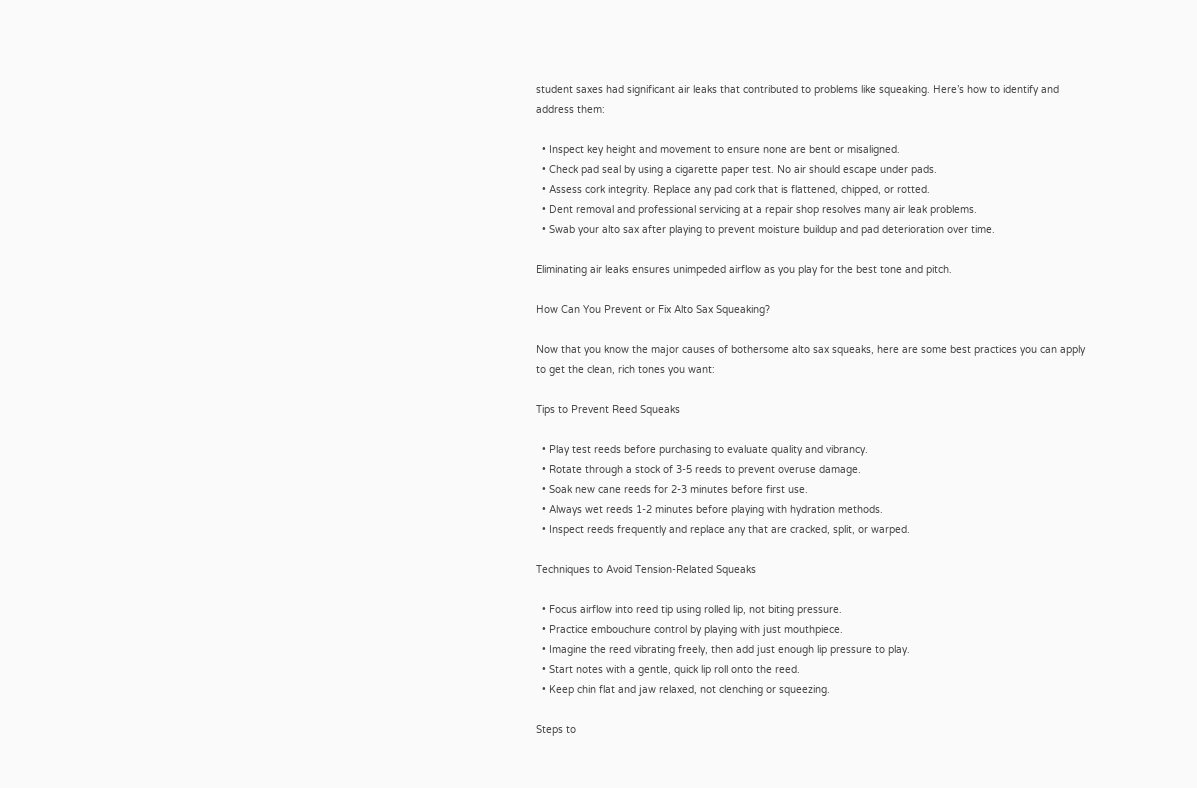student saxes had significant air leaks that contributed to problems like squeaking. Here’s how to identify and address them:

  • Inspect key height and movement to ensure none are bent or misaligned.
  • Check pad seal by using a cigarette paper test. No air should escape under pads.
  • Assess cork integrity. Replace any pad cork that is flattened, chipped, or rotted.
  • Dent removal and professional servicing at a repair shop resolves many air leak problems.
  • Swab your alto sax after playing to prevent moisture buildup and pad deterioration over time.

Eliminating air leaks ensures unimpeded airflow as you play for the best tone and pitch.

How Can You Prevent or Fix Alto Sax Squeaking?

Now that you know the major causes of bothersome alto sax squeaks, here are some best practices you can apply to get the clean, rich tones you want:

Tips to Prevent Reed Squeaks

  • Play test reeds before purchasing to evaluate quality and vibrancy.
  • Rotate through a stock of 3-5 reeds to prevent overuse damage.
  • Soak new cane reeds for 2-3 minutes before first use.
  • Always wet reeds 1-2 minutes before playing with hydration methods.
  • Inspect reeds frequently and replace any that are cracked, split, or warped.

Techniques to Avoid Tension-Related Squeaks

  • Focus airflow into reed tip using rolled lip, not biting pressure.
  • Practice embouchure control by playing with just mouthpiece.
  • Imagine the reed vibrating freely, then add just enough lip pressure to play.
  • Start notes with a gentle, quick lip roll onto the reed.
  • Keep chin flat and jaw relaxed, not clenching or squeezing.

Steps to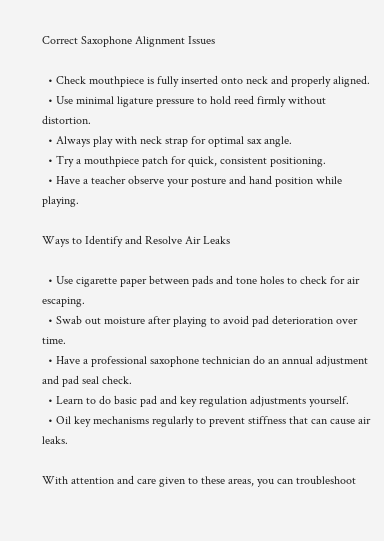Correct Saxophone Alignment Issues

  • Check mouthpiece is fully inserted onto neck and properly aligned.
  • Use minimal ligature pressure to hold reed firmly without distortion.
  • Always play with neck strap for optimal sax angle.
  • Try a mouthpiece patch for quick, consistent positioning.
  • Have a teacher observe your posture and hand position while playing.

Ways to Identify and Resolve Air Leaks

  • Use cigarette paper between pads and tone holes to check for air escaping.
  • Swab out moisture after playing to avoid pad deterioration over time.
  • Have a professional saxophone technician do an annual adjustment and pad seal check.
  • Learn to do basic pad and key regulation adjustments yourself.
  • Oil key mechanisms regularly to prevent stiffness that can cause air leaks.

With attention and care given to these areas, you can troubleshoot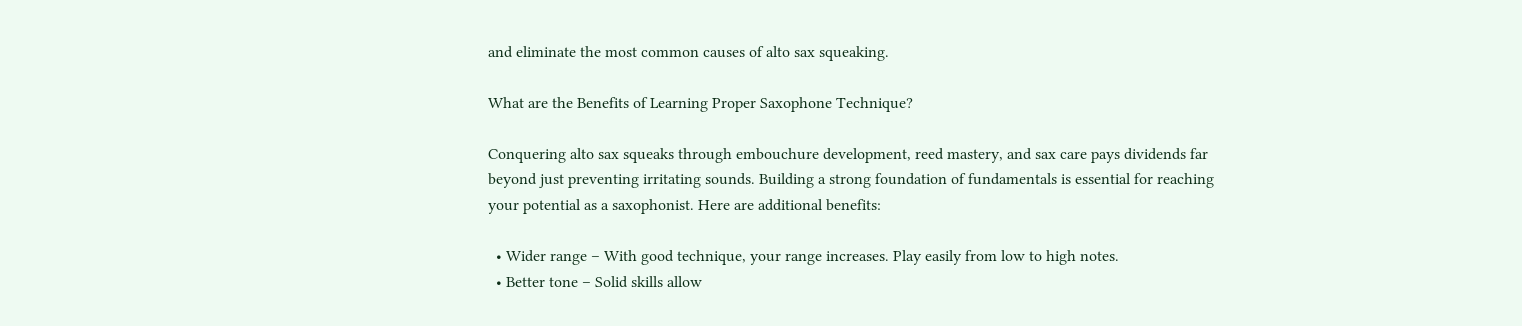and eliminate the most common causes of alto sax squeaking.

What are the Benefits of Learning Proper Saxophone Technique?

Conquering alto sax squeaks through embouchure development, reed mastery, and sax care pays dividends far beyond just preventing irritating sounds. Building a strong foundation of fundamentals is essential for reaching your potential as a saxophonist. Here are additional benefits:

  • Wider range – With good technique, your range increases. Play easily from low to high notes.
  • Better tone – Solid skills allow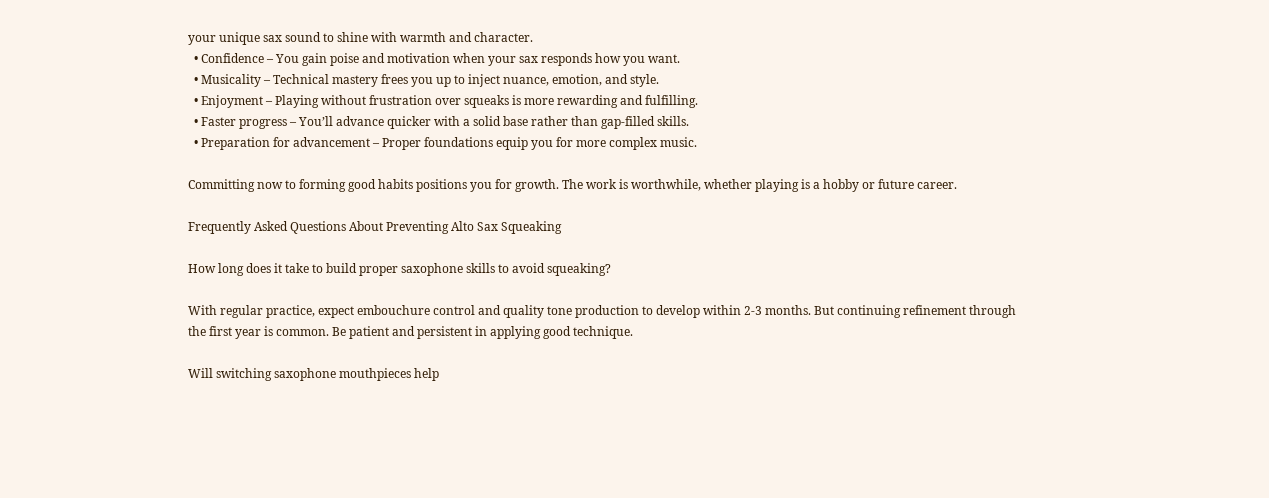your unique sax sound to shine with warmth and character.
  • Confidence – You gain poise and motivation when your sax responds how you want.
  • Musicality – Technical mastery frees you up to inject nuance, emotion, and style.
  • Enjoyment – Playing without frustration over squeaks is more rewarding and fulfilling.
  • Faster progress – You’ll advance quicker with a solid base rather than gap-filled skills.
  • Preparation for advancement – Proper foundations equip you for more complex music.

Committing now to forming good habits positions you for growth. The work is worthwhile, whether playing is a hobby or future career.

Frequently Asked Questions About Preventing Alto Sax Squeaking

How long does it take to build proper saxophone skills to avoid squeaking?

With regular practice, expect embouchure control and quality tone production to develop within 2-3 months. But continuing refinement through the first year is common. Be patient and persistent in applying good technique.

Will switching saxophone mouthpieces help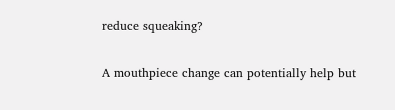reduce squeaking?

A mouthpiece change can potentially help but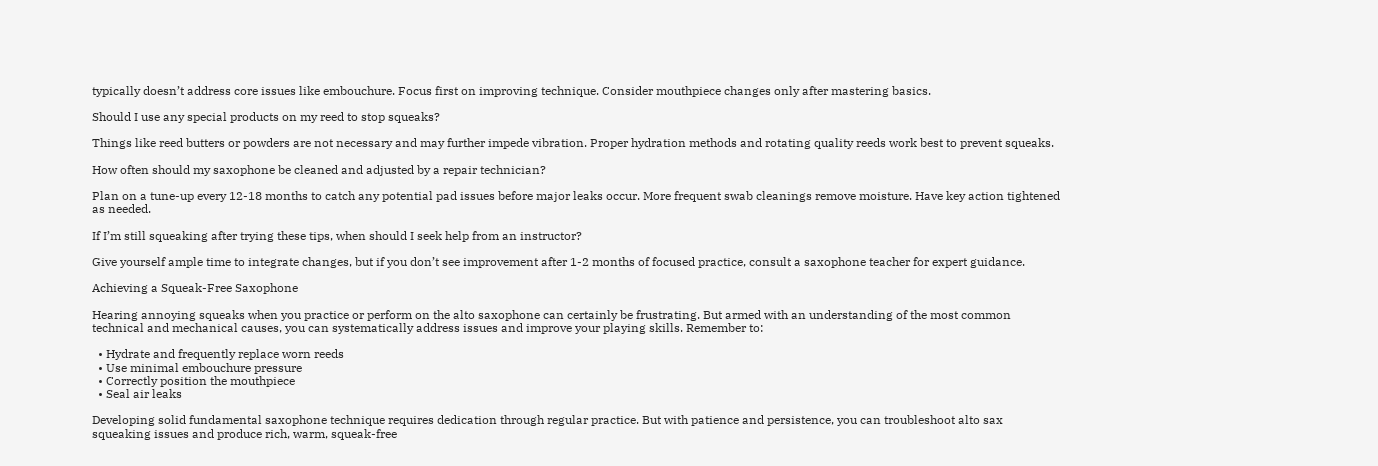typically doesn’t address core issues like embouchure. Focus first on improving technique. Consider mouthpiece changes only after mastering basics.

Should I use any special products on my reed to stop squeaks?

Things like reed butters or powders are not necessary and may further impede vibration. Proper hydration methods and rotating quality reeds work best to prevent squeaks.

How often should my saxophone be cleaned and adjusted by a repair technician?

Plan on a tune-up every 12-18 months to catch any potential pad issues before major leaks occur. More frequent swab cleanings remove moisture. Have key action tightened as needed.

If I’m still squeaking after trying these tips, when should I seek help from an instructor?

Give yourself ample time to integrate changes, but if you don’t see improvement after 1-2 months of focused practice, consult a saxophone teacher for expert guidance.

Achieving a Squeak-Free Saxophone

Hearing annoying squeaks when you practice or perform on the alto saxophone can certainly be frustrating. But armed with an understanding of the most common technical and mechanical causes, you can systematically address issues and improve your playing skills. Remember to:

  • Hydrate and frequently replace worn reeds
  • Use minimal embouchure pressure
  • Correctly position the mouthpiece
  • Seal air leaks

Developing solid fundamental saxophone technique requires dedication through regular practice. But with patience and persistence, you can troubleshoot alto sax squeaking issues and produce rich, warm, squeak-free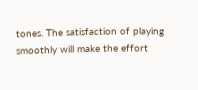tones. The satisfaction of playing smoothly will make the effort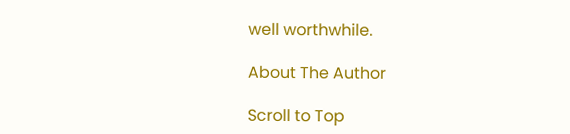well worthwhile.

About The Author

Scroll to Top